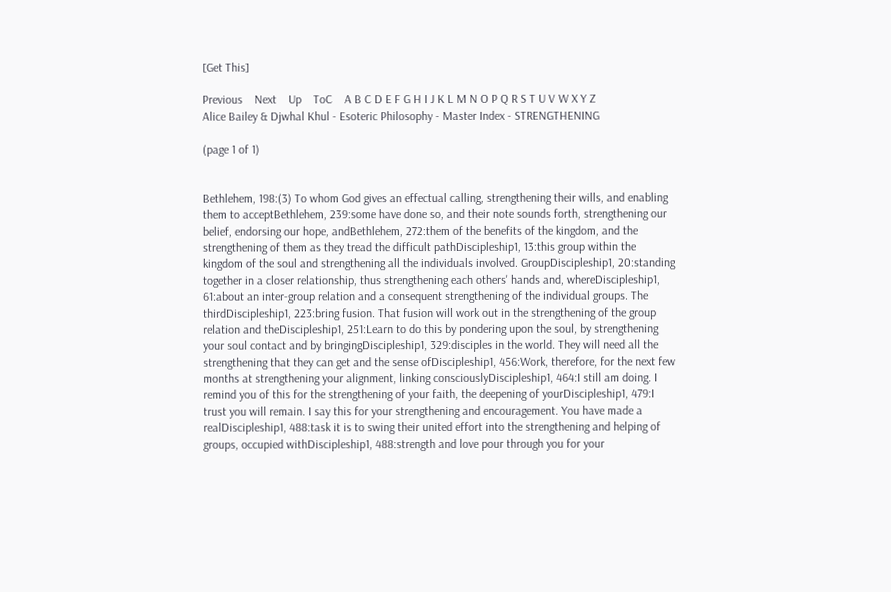[Get This]

Previous    Next    Up    ToC    A B C D E F G H I J K L M N O P Q R S T U V W X Y Z
Alice Bailey & Djwhal Khul - Esoteric Philosophy - Master Index - STRENGTHENING

(page 1 of 1)


Bethlehem, 198:(3) To whom God gives an effectual calling, strengthening their wills, and enabling them to acceptBethlehem, 239:some have done so, and their note sounds forth, strengthening our belief, endorsing our hope, andBethlehem, 272:them of the benefits of the kingdom, and the strengthening of them as they tread the difficult pathDiscipleship1, 13:this group within the kingdom of the soul and strengthening all the individuals involved. GroupDiscipleship1, 20:standing together in a closer relationship, thus strengthening each others' hands and, whereDiscipleship1, 61:about an inter-group relation and a consequent strengthening of the individual groups. The thirdDiscipleship1, 223:bring fusion. That fusion will work out in the strengthening of the group relation and theDiscipleship1, 251:Learn to do this by pondering upon the soul, by strengthening your soul contact and by bringingDiscipleship1, 329:disciples in the world. They will need all the strengthening that they can get and the sense ofDiscipleship1, 456:Work, therefore, for the next few months at strengthening your alignment, linking consciouslyDiscipleship1, 464:I still am doing. I remind you of this for the strengthening of your faith, the deepening of yourDiscipleship1, 479:I trust you will remain. I say this for your strengthening and encouragement. You have made a realDiscipleship1, 488:task it is to swing their united effort into the strengthening and helping of groups, occupied withDiscipleship1, 488:strength and love pour through you for your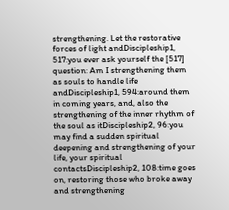strengthening. Let the restorative forces of light andDiscipleship1, 517:you ever ask yourself the [517] question: Am I strengthening them as souls to handle life andDiscipleship1, 594:around them in coming years, and, also the strengthening of the inner rhythm of the soul as itDiscipleship2, 96:you may find a sudden spiritual deepening and strengthening of your life, your spiritual contactsDiscipleship2, 108:time goes on, restoring those who broke away and strengthening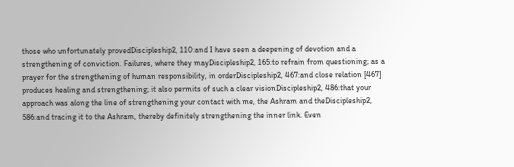those who unfortunately provedDiscipleship2, 110:and I have seen a deepening of devotion and a strengthening of conviction. Failures, where they mayDiscipleship2, 165:to refrain from questioning; as a prayer for the strengthening of human responsibility, in orderDiscipleship2, 467:and close relation [467] produces healing and strengthening; it also permits of such a clear visionDiscipleship2, 486:that your approach was along the line of strengthening your contact with me, the Ashram and theDiscipleship2, 586:and tracing it to the Ashram, thereby definitely strengthening the inner link. Even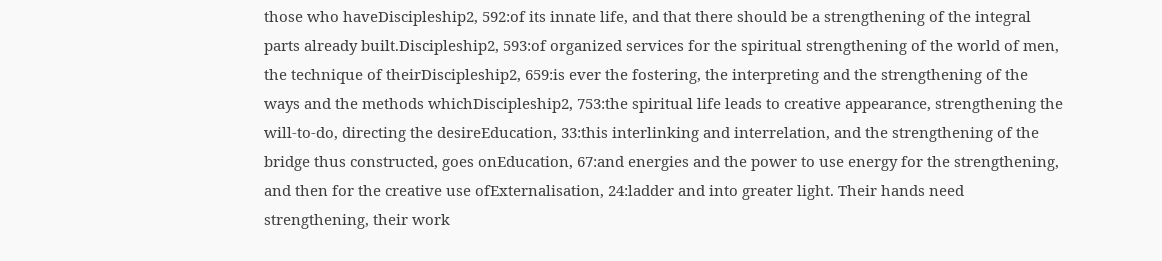those who haveDiscipleship2, 592:of its innate life, and that there should be a strengthening of the integral parts already built.Discipleship2, 593:of organized services for the spiritual strengthening of the world of men, the technique of theirDiscipleship2, 659:is ever the fostering, the interpreting and the strengthening of the ways and the methods whichDiscipleship2, 753:the spiritual life leads to creative appearance, strengthening the will-to-do, directing the desireEducation, 33:this interlinking and interrelation, and the strengthening of the bridge thus constructed, goes onEducation, 67:and energies and the power to use energy for the strengthening, and then for the creative use ofExternalisation, 24:ladder and into greater light. Their hands need strengthening, their work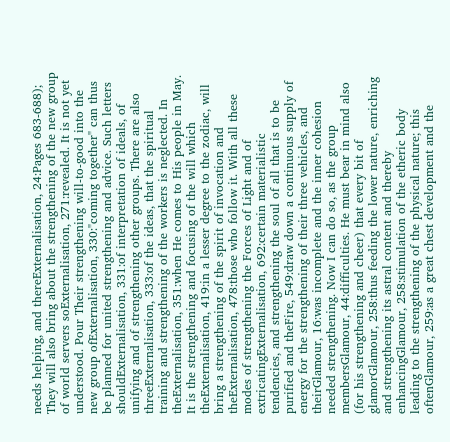needs helping, and thereExternalisation, 24:Pages 683-688); They will also bring about the strengthening of the new group of world servers soExternalisation, 271:revealed. It is not yet understood. Pour Their strengthening will-to-good into the new group ofExternalisation, 330:"coming together" can thus be planned for united strengthening and advice. Such letters shouldExternalisation, 331:of interpretation of ideals, of unifying and of strengthening other groups. There are also threeExternalisation, 333:of the ideas, that the spiritual training and strengthening of the workers is neglected. In theExternalisation, 351:when He comes to His people in May. It is the strengthening and focusing of the will which theExternalisation, 419:in a lesser degree to the zodiac, will bring a strengthening of the spirit of invocation and theExternalisation, 478:those who follow it. With all these modes of strengthening the Forces of Light and of extricatingExternalisation, 692:certain materialistic tendencies, and strengthening the soul of all that is to be purified and theFire, 549:draw down a continuous supply of energy for the strengthening of their three vehicles, and theirGlamour, 16:was incomplete and the inner cohesion needed strengthening. Now I can do so, as the group membersGlamour, 44:difficulties. He must bear in mind also (for his strengthening and cheer) that every bit of glamorGlamour, 258:thus feeding the lower nature, enriching and strengthening its astral content and thereby enhancingGlamour, 258:stimulation of the etheric body leading to the strengthening of the physical nature; this oftenGlamour, 259:as a great chest development and the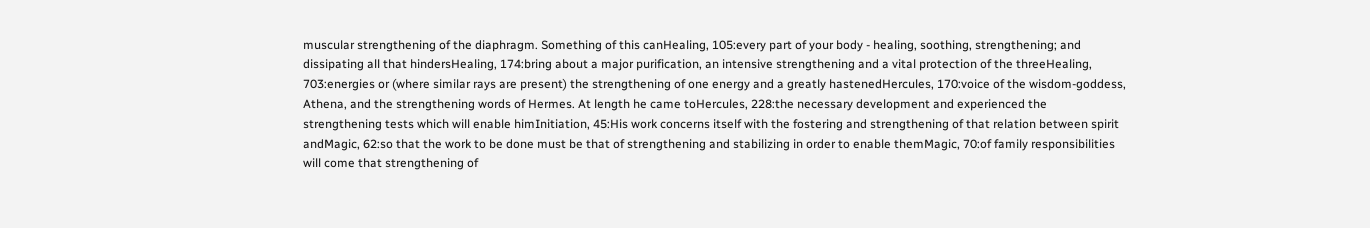muscular strengthening of the diaphragm. Something of this canHealing, 105:every part of your body - healing, soothing, strengthening; and dissipating all that hindersHealing, 174:bring about a major purification, an intensive strengthening and a vital protection of the threeHealing, 703:energies or (where similar rays are present) the strengthening of one energy and a greatly hastenedHercules, 170:voice of the wisdom-goddess, Athena, and the strengthening words of Hermes. At length he came toHercules, 228:the necessary development and experienced the strengthening tests which will enable himInitiation, 45:His work concerns itself with the fostering and strengthening of that relation between spirit andMagic, 62:so that the work to be done must be that of strengthening and stabilizing in order to enable themMagic, 70:of family responsibilities will come that strengthening of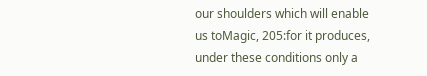our shoulders which will enable us toMagic, 205:for it produces, under these conditions only a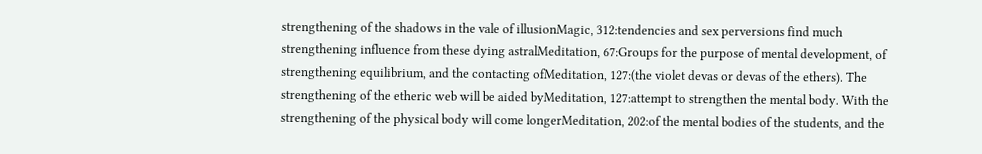strengthening of the shadows in the vale of illusionMagic, 312:tendencies and sex perversions find much strengthening influence from these dying astralMeditation, 67:Groups for the purpose of mental development, of strengthening equilibrium, and the contacting ofMeditation, 127:(the violet devas or devas of the ethers). The strengthening of the etheric web will be aided byMeditation, 127:attempt to strengthen the mental body. With the strengthening of the physical body will come longerMeditation, 202:of the mental bodies of the students, and the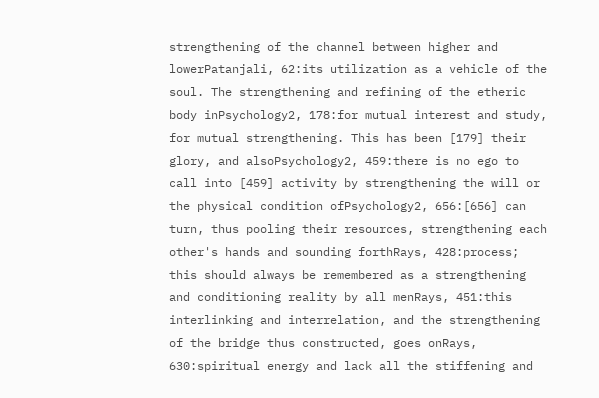strengthening of the channel between higher and lowerPatanjali, 62:its utilization as a vehicle of the soul. The strengthening and refining of the etheric body inPsychology2, 178:for mutual interest and study, for mutual strengthening. This has been [179] their glory, and alsoPsychology2, 459:there is no ego to call into [459] activity by strengthening the will or the physical condition ofPsychology2, 656:[656] can turn, thus pooling their resources, strengthening each other's hands and sounding forthRays, 428:process; this should always be remembered as a strengthening and conditioning reality by all menRays, 451:this interlinking and interrelation, and the strengthening of the bridge thus constructed, goes onRays, 630:spiritual energy and lack all the stiffening and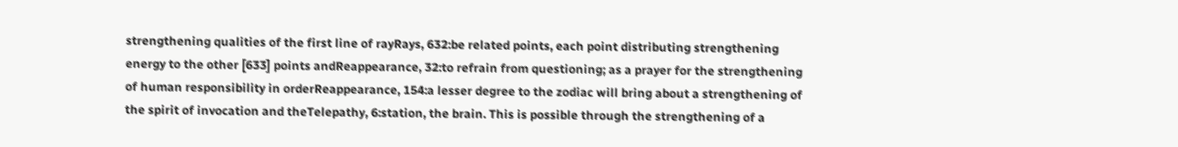strengthening qualities of the first line of rayRays, 632:be related points, each point distributing strengthening energy to the other [633] points andReappearance, 32:to refrain from questioning; as a prayer for the strengthening of human responsibility in orderReappearance, 154:a lesser degree to the zodiac will bring about a strengthening of the spirit of invocation and theTelepathy, 6:station, the brain. This is possible through the strengthening of a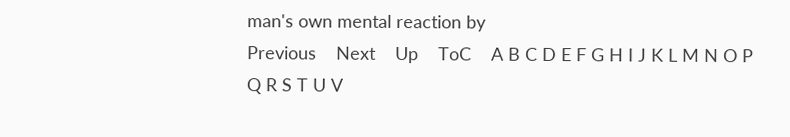man's own mental reaction by
Previous    Next    Up    ToC    A B C D E F G H I J K L M N O P Q R S T U V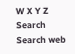W X Y Z
Search Search web